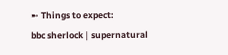➼ Things to expect:
bbc sherlock❘supernatural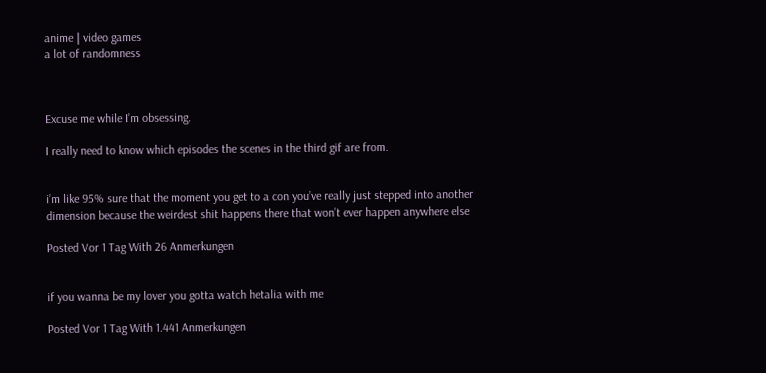anime❘video games
a lot of randomness



Excuse me while I’m obsessing.

I really need to know which episodes the scenes in the third gif are from.


i’m like 95% sure that the moment you get to a con you’ve really just stepped into another dimension because the weirdest shit happens there that won’t ever happen anywhere else

Posted Vor 1 Tag With 26 Anmerkungen


if you wanna be my lover you gotta watch hetalia with me

Posted Vor 1 Tag With 1.441 Anmerkungen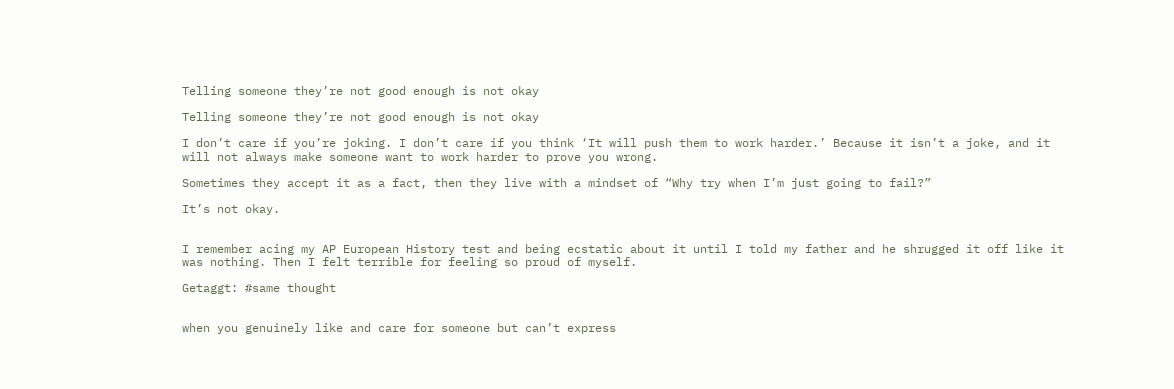Telling someone they’re not good enough is not okay

Telling someone they’re not good enough is not okay

I don’t care if you’re joking. I don’t care if you think ‘It will push them to work harder.’ Because it isn’t a joke, and it will not always make someone want to work harder to prove you wrong.

Sometimes they accept it as a fact, then they live with a mindset of “Why try when I’m just going to fail?”

It’s not okay.


I remember acing my AP European History test and being ecstatic about it until I told my father and he shrugged it off like it was nothing. Then I felt terrible for feeling so proud of myself.

Getaggt: #same thought


when you genuinely like and care for someone but can’t express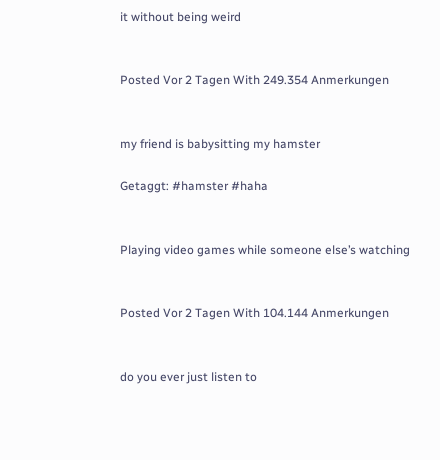it without being weird


Posted Vor 2 Tagen With 249.354 Anmerkungen


my friend is babysitting my hamster

Getaggt: #hamster #haha


Playing video games while someone else’s watching


Posted Vor 2 Tagen With 104.144 Anmerkungen


do you ever just listen to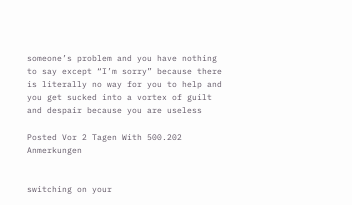someone’s problem and you have nothing to say except “I’m sorry” because there is literally no way for you to help and you get sucked into a vortex of guilt and despair because you are useless

Posted Vor 2 Tagen With 500.202 Anmerkungen


switching on your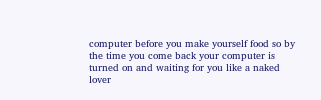computer before you make yourself food so by the time you come back your computer is turned on and waiting for you like a naked lover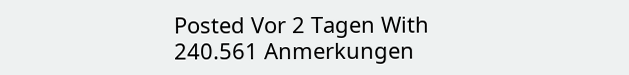Posted Vor 2 Tagen With 240.561 Anmerkungen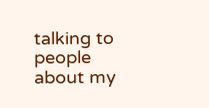talking to people about my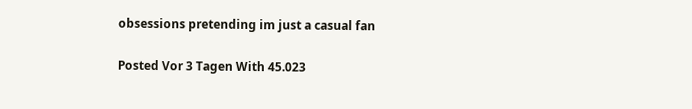obsessions pretending im just a casual fan

Posted Vor 3 Tagen With 45.023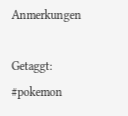Anmerkungen

Getaggt: #pokemon